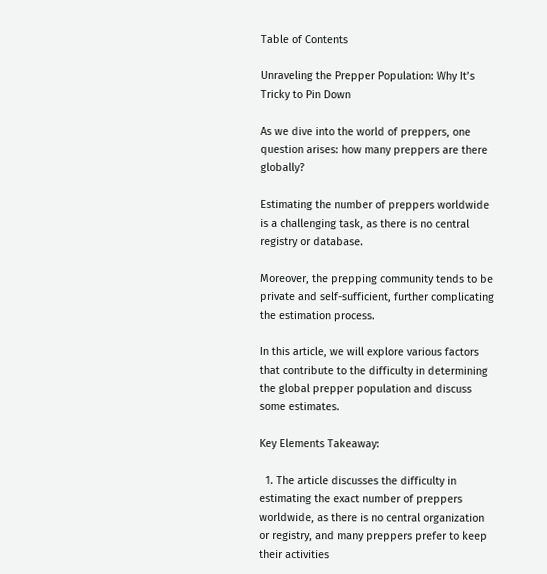Table of Contents

Unraveling the Prepper Population: Why It’s Tricky to Pin Down

As we dive into the world of preppers, one question arises: how many preppers are there globally?

Estimating the number of preppers worldwide is a challenging task, as there is no central registry or database.

Moreover, the prepping community tends to be private and self-sufficient, further complicating the estimation process.

In this article, we will explore various factors that contribute to the difficulty in determining the global prepper population and discuss some estimates.

Key Elements Takeaway:

  1. The article discusses the difficulty in estimating the exact number of preppers worldwide, as there is no central organization or registry, and many preppers prefer to keep their activities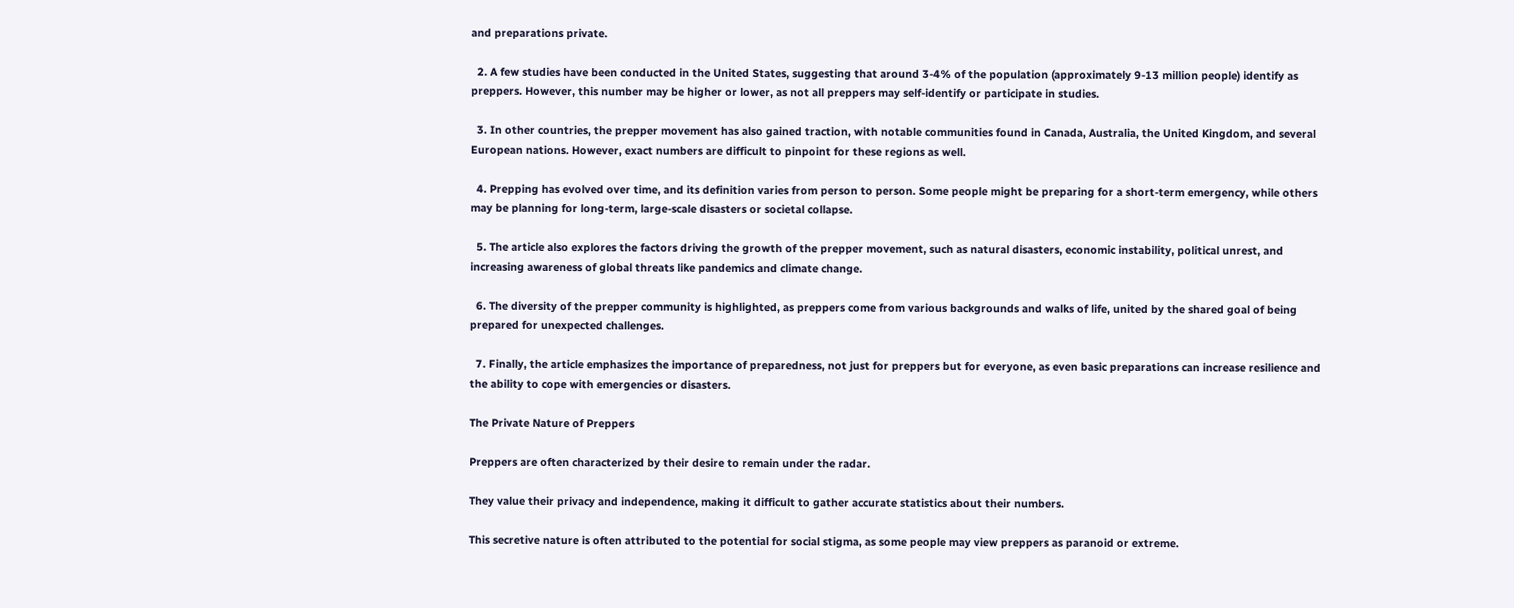and preparations private.

  2. A few studies have been conducted in the United States, suggesting that around 3-4% of the population (approximately 9-13 million people) identify as preppers. However, this number may be higher or lower, as not all preppers may self-identify or participate in studies.

  3. In other countries, the prepper movement has also gained traction, with notable communities found in Canada, Australia, the United Kingdom, and several European nations. However, exact numbers are difficult to pinpoint for these regions as well.

  4. Prepping has evolved over time, and its definition varies from person to person. Some people might be preparing for a short-term emergency, while others may be planning for long-term, large-scale disasters or societal collapse.

  5. The article also explores the factors driving the growth of the prepper movement, such as natural disasters, economic instability, political unrest, and increasing awareness of global threats like pandemics and climate change.

  6. The diversity of the prepper community is highlighted, as preppers come from various backgrounds and walks of life, united by the shared goal of being prepared for unexpected challenges.

  7. Finally, the article emphasizes the importance of preparedness, not just for preppers but for everyone, as even basic preparations can increase resilience and the ability to cope with emergencies or disasters.

The Private Nature of Preppers

Preppers are often characterized by their desire to remain under the radar.

They value their privacy and independence, making it difficult to gather accurate statistics about their numbers.

This secretive nature is often attributed to the potential for social stigma, as some people may view preppers as paranoid or extreme.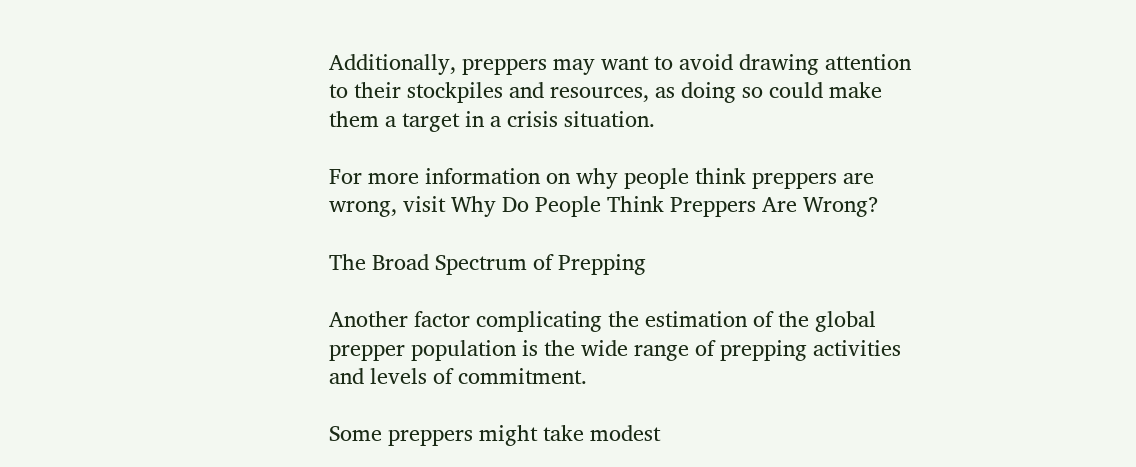Additionally, preppers may want to avoid drawing attention to their stockpiles and resources, as doing so could make them a target in a crisis situation.

For more information on why people think preppers are wrong, visit Why Do People Think Preppers Are Wrong?

The Broad Spectrum of Prepping

Another factor complicating the estimation of the global prepper population is the wide range of prepping activities and levels of commitment.

Some preppers might take modest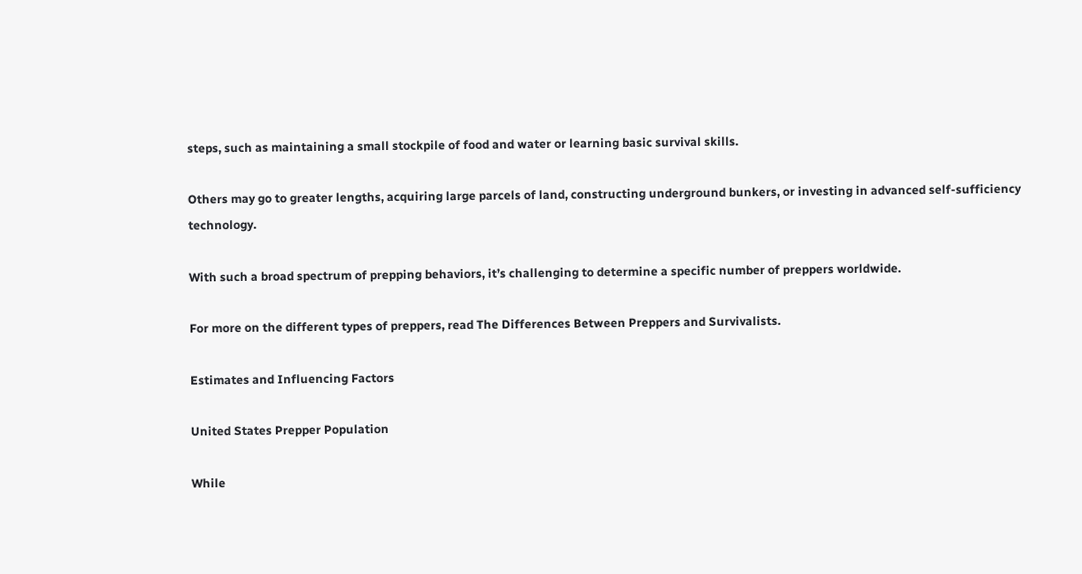steps, such as maintaining a small stockpile of food and water or learning basic survival skills.

Others may go to greater lengths, acquiring large parcels of land, constructing underground bunkers, or investing in advanced self-sufficiency technology.

With such a broad spectrum of prepping behaviors, it’s challenging to determine a specific number of preppers worldwide.

For more on the different types of preppers, read The Differences Between Preppers and Survivalists.

Estimates and Influencing Factors

United States Prepper Population

While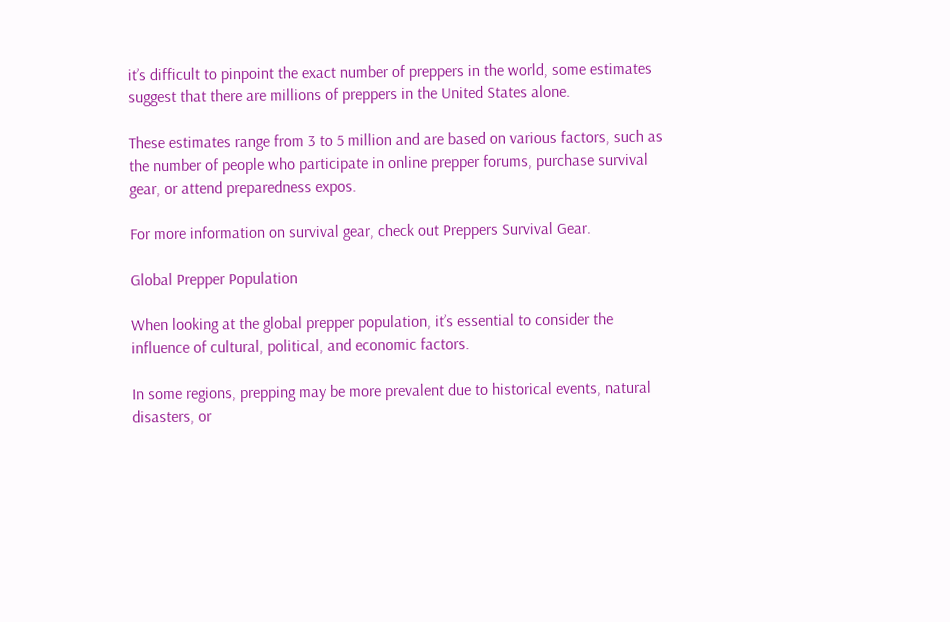it’s difficult to pinpoint the exact number of preppers in the world, some estimates suggest that there are millions of preppers in the United States alone.

These estimates range from 3 to 5 million and are based on various factors, such as the number of people who participate in online prepper forums, purchase survival gear, or attend preparedness expos.

For more information on survival gear, check out Preppers Survival Gear.

Global Prepper Population

When looking at the global prepper population, it’s essential to consider the influence of cultural, political, and economic factors.

In some regions, prepping may be more prevalent due to historical events, natural disasters, or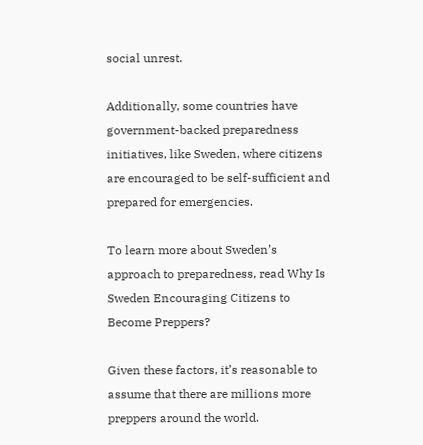social unrest.

Additionally, some countries have government-backed preparedness initiatives, like Sweden, where citizens are encouraged to be self-sufficient and prepared for emergencies.

To learn more about Sweden’s approach to preparedness, read Why Is Sweden Encouraging Citizens to Become Preppers?

Given these factors, it’s reasonable to assume that there are millions more preppers around the world.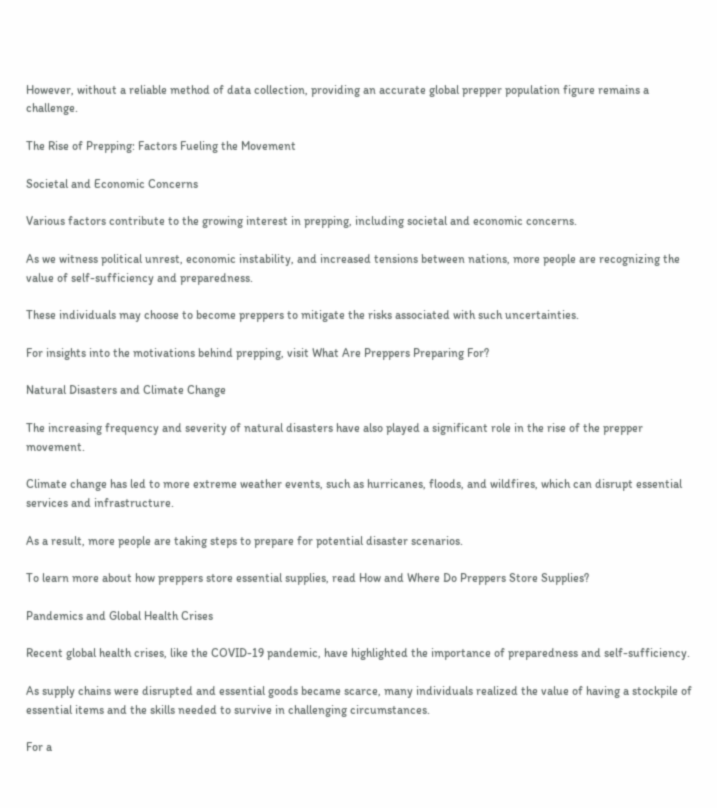However, without a reliable method of data collection, providing an accurate global prepper population figure remains a challenge.

The Rise of Prepping: Factors Fueling the Movement

Societal and Economic Concerns

Various factors contribute to the growing interest in prepping, including societal and economic concerns.

As we witness political unrest, economic instability, and increased tensions between nations, more people are recognizing the value of self-sufficiency and preparedness.

These individuals may choose to become preppers to mitigate the risks associated with such uncertainties.

For insights into the motivations behind prepping, visit What Are Preppers Preparing For?

Natural Disasters and Climate Change

The increasing frequency and severity of natural disasters have also played a significant role in the rise of the prepper movement.

Climate change has led to more extreme weather events, such as hurricanes, floods, and wildfires, which can disrupt essential services and infrastructure.

As a result, more people are taking steps to prepare for potential disaster scenarios.

To learn more about how preppers store essential supplies, read How and Where Do Preppers Store Supplies?

Pandemics and Global Health Crises

Recent global health crises, like the COVID-19 pandemic, have highlighted the importance of preparedness and self-sufficiency.

As supply chains were disrupted and essential goods became scarce, many individuals realized the value of having a stockpile of essential items and the skills needed to survive in challenging circumstances.

For a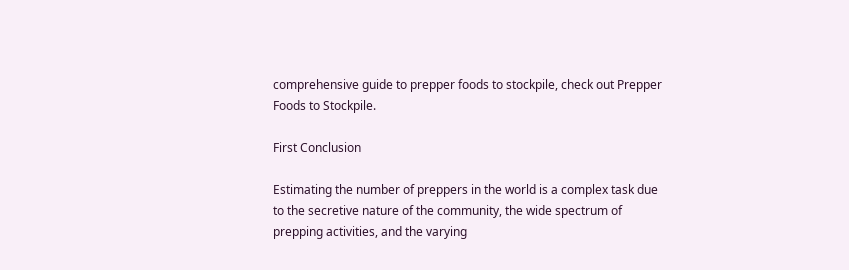comprehensive guide to prepper foods to stockpile, check out Prepper Foods to Stockpile.

First Conclusion

Estimating the number of preppers in the world is a complex task due to the secretive nature of the community, the wide spectrum of prepping activities, and the varying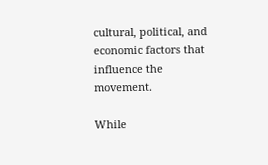cultural, political, and economic factors that influence the movement.

While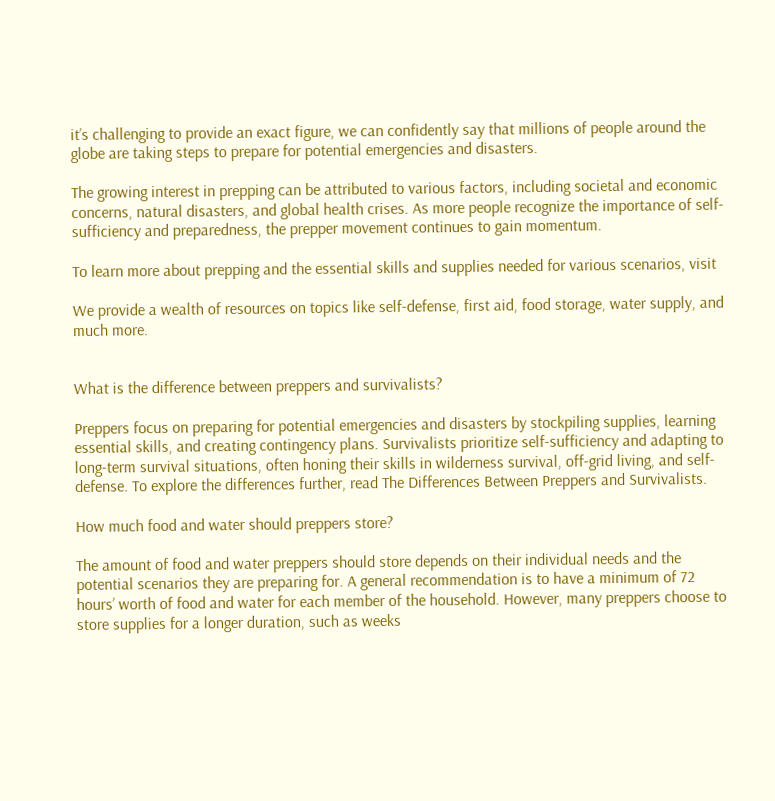it’s challenging to provide an exact figure, we can confidently say that millions of people around the globe are taking steps to prepare for potential emergencies and disasters.

The growing interest in prepping can be attributed to various factors, including societal and economic concerns, natural disasters, and global health crises. As more people recognize the importance of self-sufficiency and preparedness, the prepper movement continues to gain momentum.

To learn more about prepping and the essential skills and supplies needed for various scenarios, visit

We provide a wealth of resources on topics like self-defense, first aid, food storage, water supply, and much more.


What is the difference between preppers and survivalists?

Preppers focus on preparing for potential emergencies and disasters by stockpiling supplies, learning essential skills, and creating contingency plans. Survivalists prioritize self-sufficiency and adapting to long-term survival situations, often honing their skills in wilderness survival, off-grid living, and self-defense. To explore the differences further, read The Differences Between Preppers and Survivalists.

How much food and water should preppers store?

The amount of food and water preppers should store depends on their individual needs and the potential scenarios they are preparing for. A general recommendation is to have a minimum of 72 hours’ worth of food and water for each member of the household. However, many preppers choose to store supplies for a longer duration, such as weeks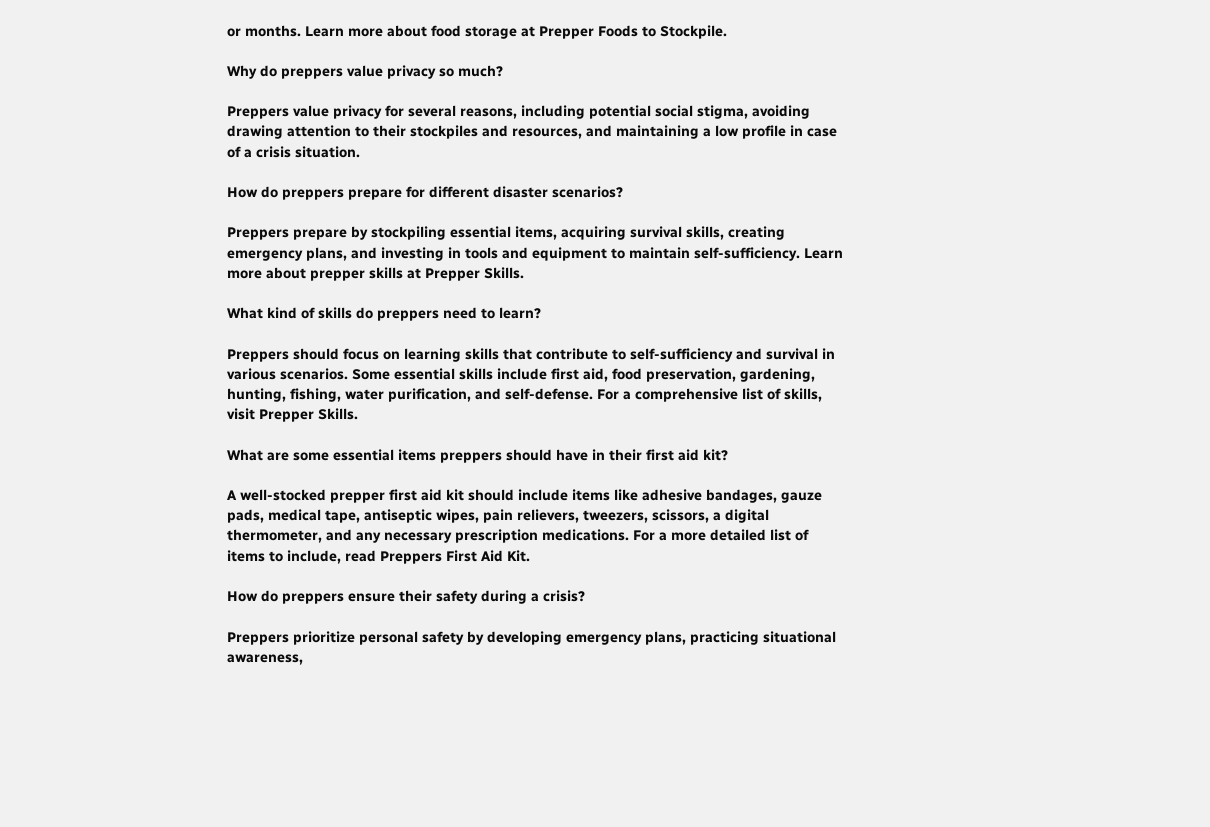or months. Learn more about food storage at Prepper Foods to Stockpile.

Why do preppers value privacy so much?

Preppers value privacy for several reasons, including potential social stigma, avoiding drawing attention to their stockpiles and resources, and maintaining a low profile in case of a crisis situation.

How do preppers prepare for different disaster scenarios?

Preppers prepare by stockpiling essential items, acquiring survival skills, creating emergency plans, and investing in tools and equipment to maintain self-sufficiency. Learn more about prepper skills at Prepper Skills.

What kind of skills do preppers need to learn?

Preppers should focus on learning skills that contribute to self-sufficiency and survival in various scenarios. Some essential skills include first aid, food preservation, gardening, hunting, fishing, water purification, and self-defense. For a comprehensive list of skills, visit Prepper Skills.

What are some essential items preppers should have in their first aid kit?

A well-stocked prepper first aid kit should include items like adhesive bandages, gauze pads, medical tape, antiseptic wipes, pain relievers, tweezers, scissors, a digital thermometer, and any necessary prescription medications. For a more detailed list of items to include, read Preppers First Aid Kit.

How do preppers ensure their safety during a crisis?

Preppers prioritize personal safety by developing emergency plans, practicing situational awareness,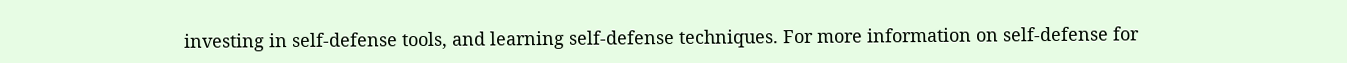investing in self-defense tools, and learning self-defense techniques. For more information on self-defense for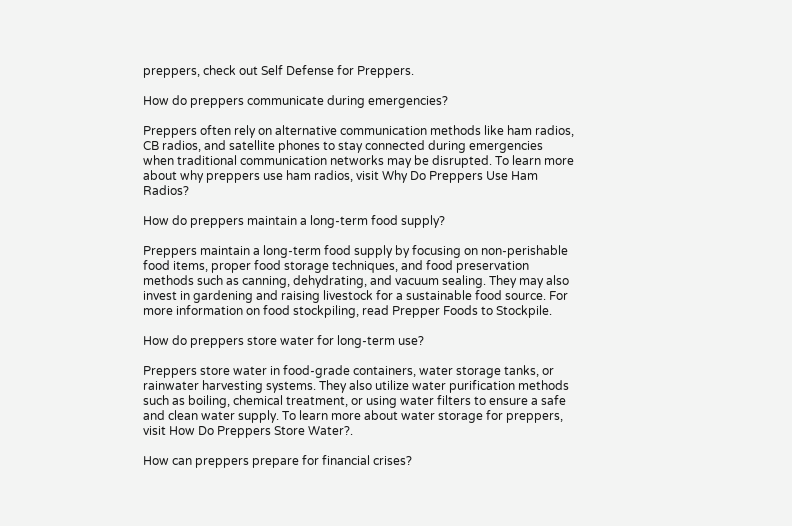preppers, check out Self Defense for Preppers.

How do preppers communicate during emergencies?

Preppers often rely on alternative communication methods like ham radios, CB radios, and satellite phones to stay connected during emergencies when traditional communication networks may be disrupted. To learn more about why preppers use ham radios, visit Why Do Preppers Use Ham Radios?

How do preppers maintain a long-term food supply?

Preppers maintain a long-term food supply by focusing on non-perishable food items, proper food storage techniques, and food preservation methods such as canning, dehydrating, and vacuum sealing. They may also invest in gardening and raising livestock for a sustainable food source. For more information on food stockpiling, read Prepper Foods to Stockpile.

How do preppers store water for long-term use?

Preppers store water in food-grade containers, water storage tanks, or rainwater harvesting systems. They also utilize water purification methods such as boiling, chemical treatment, or using water filters to ensure a safe and clean water supply. To learn more about water storage for preppers, visit How Do Preppers Store Water?.

How can preppers prepare for financial crises?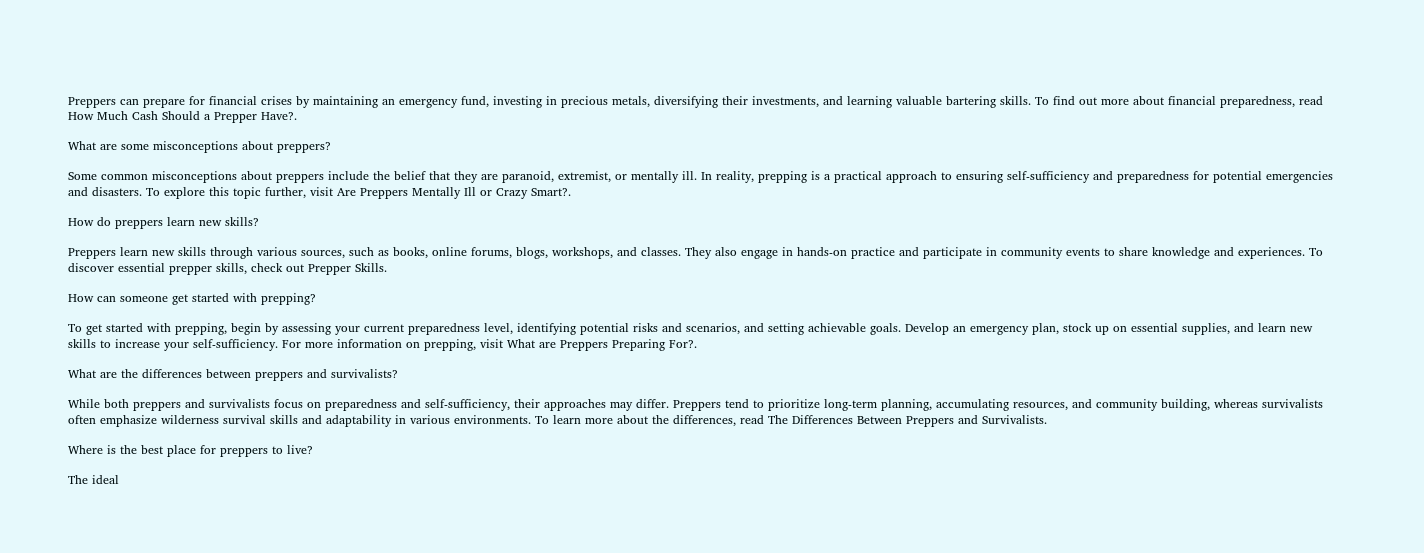Preppers can prepare for financial crises by maintaining an emergency fund, investing in precious metals, diversifying their investments, and learning valuable bartering skills. To find out more about financial preparedness, read How Much Cash Should a Prepper Have?.

What are some misconceptions about preppers?

Some common misconceptions about preppers include the belief that they are paranoid, extremist, or mentally ill. In reality, prepping is a practical approach to ensuring self-sufficiency and preparedness for potential emergencies and disasters. To explore this topic further, visit Are Preppers Mentally Ill or Crazy Smart?.

How do preppers learn new skills?

Preppers learn new skills through various sources, such as books, online forums, blogs, workshops, and classes. They also engage in hands-on practice and participate in community events to share knowledge and experiences. To discover essential prepper skills, check out Prepper Skills.

How can someone get started with prepping?

To get started with prepping, begin by assessing your current preparedness level, identifying potential risks and scenarios, and setting achievable goals. Develop an emergency plan, stock up on essential supplies, and learn new skills to increase your self-sufficiency. For more information on prepping, visit What are Preppers Preparing For?.

What are the differences between preppers and survivalists?

While both preppers and survivalists focus on preparedness and self-sufficiency, their approaches may differ. Preppers tend to prioritize long-term planning, accumulating resources, and community building, whereas survivalists often emphasize wilderness survival skills and adaptability in various environments. To learn more about the differences, read The Differences Between Preppers and Survivalists.

Where is the best place for preppers to live?

The ideal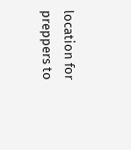location for preppers to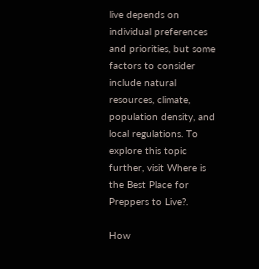live depends on individual preferences and priorities, but some factors to consider include natural resources, climate, population density, and local regulations. To explore this topic further, visit Where is the Best Place for Preppers to Live?.

How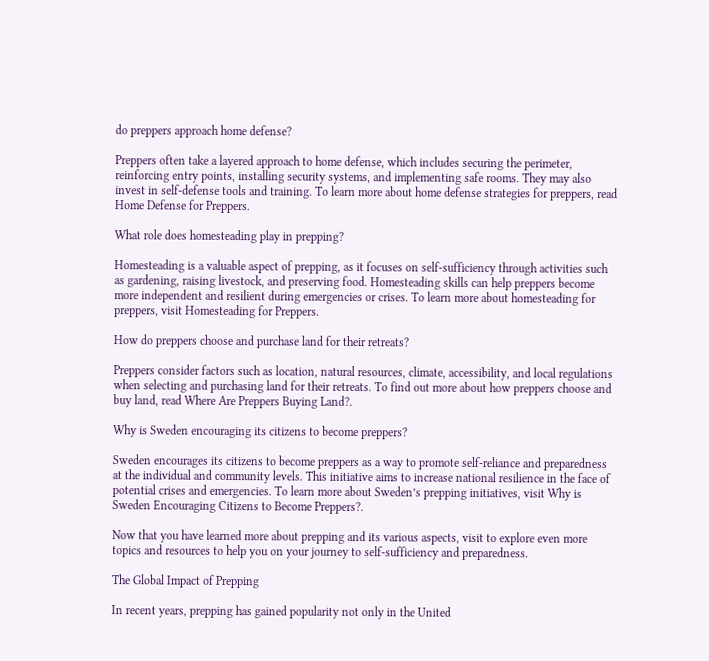do preppers approach home defense?

Preppers often take a layered approach to home defense, which includes securing the perimeter, reinforcing entry points, installing security systems, and implementing safe rooms. They may also invest in self-defense tools and training. To learn more about home defense strategies for preppers, read Home Defense for Preppers.

What role does homesteading play in prepping?

Homesteading is a valuable aspect of prepping, as it focuses on self-sufficiency through activities such as gardening, raising livestock, and preserving food. Homesteading skills can help preppers become more independent and resilient during emergencies or crises. To learn more about homesteading for preppers, visit Homesteading for Preppers.

How do preppers choose and purchase land for their retreats?

Preppers consider factors such as location, natural resources, climate, accessibility, and local regulations when selecting and purchasing land for their retreats. To find out more about how preppers choose and buy land, read Where Are Preppers Buying Land?.

Why is Sweden encouraging its citizens to become preppers?

Sweden encourages its citizens to become preppers as a way to promote self-reliance and preparedness at the individual and community levels. This initiative aims to increase national resilience in the face of potential crises and emergencies. To learn more about Sweden’s prepping initiatives, visit Why is Sweden Encouraging Citizens to Become Preppers?.

Now that you have learned more about prepping and its various aspects, visit to explore even more topics and resources to help you on your journey to self-sufficiency and preparedness.

The Global Impact of Prepping

In recent years, prepping has gained popularity not only in the United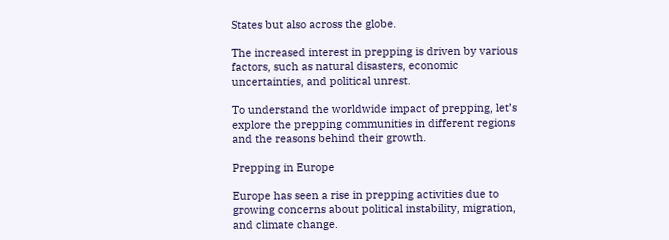States but also across the globe.

The increased interest in prepping is driven by various factors, such as natural disasters, economic uncertainties, and political unrest.

To understand the worldwide impact of prepping, let’s explore the prepping communities in different regions and the reasons behind their growth.

Prepping in Europe

Europe has seen a rise in prepping activities due to growing concerns about political instability, migration, and climate change.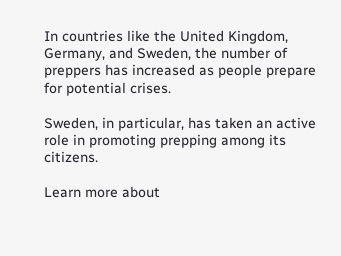In countries like the United Kingdom, Germany, and Sweden, the number of preppers has increased as people prepare for potential crises.

Sweden, in particular, has taken an active role in promoting prepping among its citizens.

Learn more about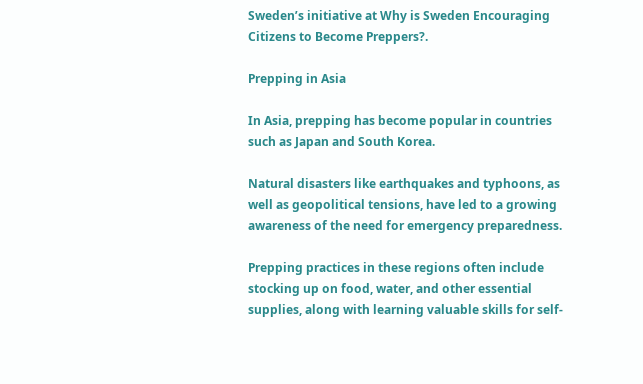Sweden’s initiative at Why is Sweden Encouraging Citizens to Become Preppers?.

Prepping in Asia

In Asia, prepping has become popular in countries such as Japan and South Korea.

Natural disasters like earthquakes and typhoons, as well as geopolitical tensions, have led to a growing awareness of the need for emergency preparedness.

Prepping practices in these regions often include stocking up on food, water, and other essential supplies, along with learning valuable skills for self-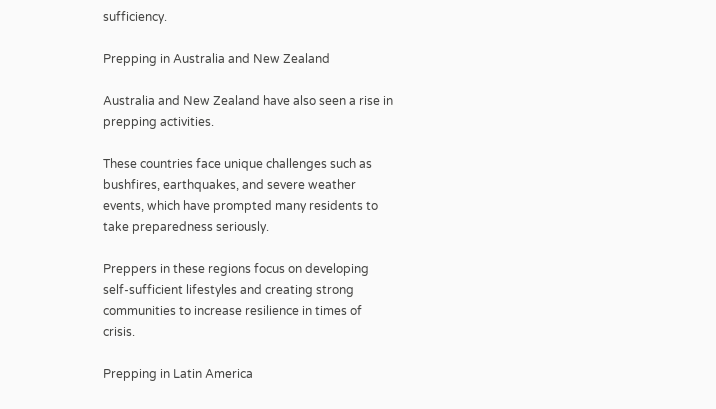sufficiency.

Prepping in Australia and New Zealand

Australia and New Zealand have also seen a rise in prepping activities.

These countries face unique challenges such as bushfires, earthquakes, and severe weather events, which have prompted many residents to take preparedness seriously.

Preppers in these regions focus on developing self-sufficient lifestyles and creating strong communities to increase resilience in times of crisis.

Prepping in Latin America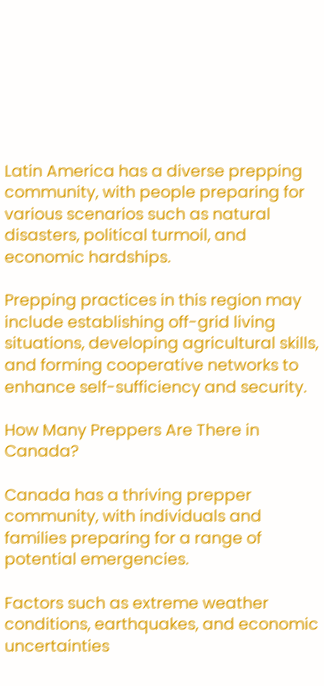Latin America has a diverse prepping community, with people preparing for various scenarios such as natural disasters, political turmoil, and economic hardships.

Prepping practices in this region may include establishing off-grid living situations, developing agricultural skills, and forming cooperative networks to enhance self-sufficiency and security.

How Many Preppers Are There in Canada?

Canada has a thriving prepper community, with individuals and families preparing for a range of potential emergencies.

Factors such as extreme weather conditions, earthquakes, and economic uncertainties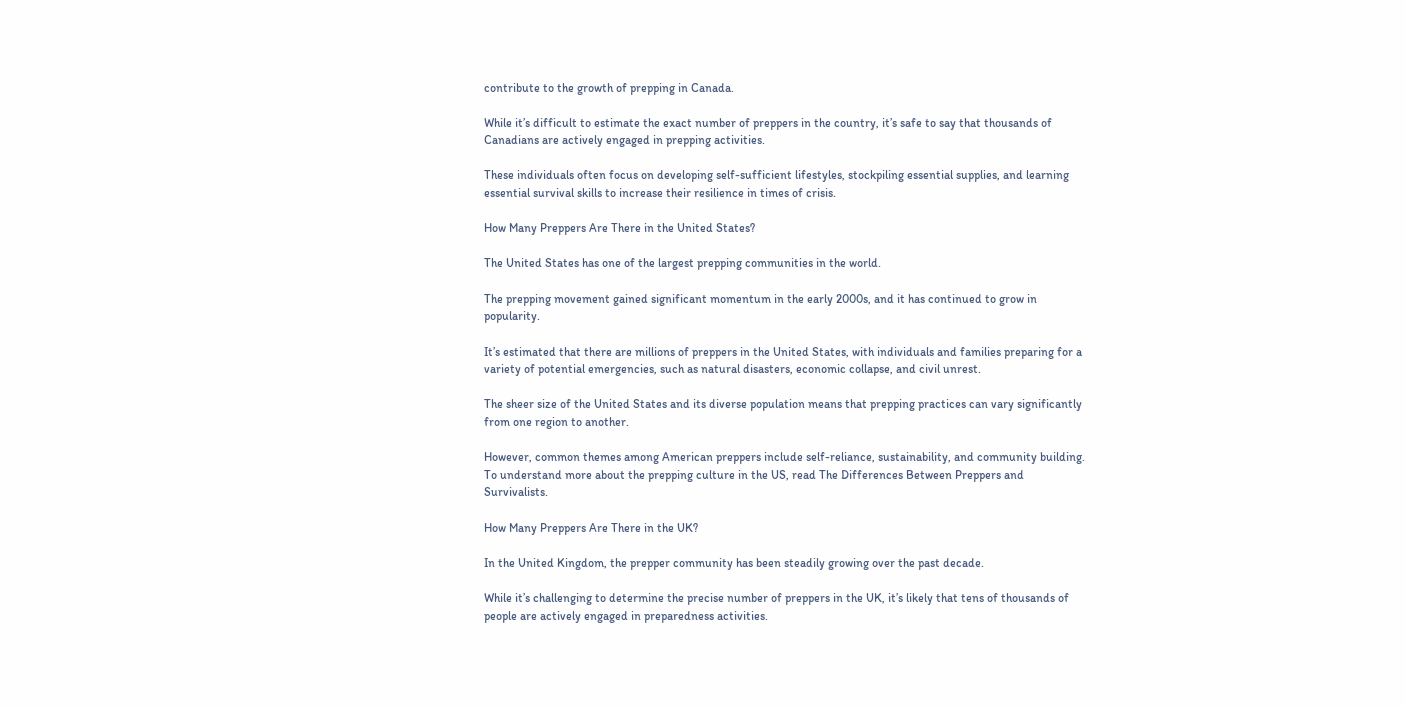contribute to the growth of prepping in Canada.

While it’s difficult to estimate the exact number of preppers in the country, it’s safe to say that thousands of Canadians are actively engaged in prepping activities.

These individuals often focus on developing self-sufficient lifestyles, stockpiling essential supplies, and learning essential survival skills to increase their resilience in times of crisis.

How Many Preppers Are There in the United States?

The United States has one of the largest prepping communities in the world.

The prepping movement gained significant momentum in the early 2000s, and it has continued to grow in popularity.

It’s estimated that there are millions of preppers in the United States, with individuals and families preparing for a variety of potential emergencies, such as natural disasters, economic collapse, and civil unrest.

The sheer size of the United States and its diverse population means that prepping practices can vary significantly from one region to another.

However, common themes among American preppers include self-reliance, sustainability, and community building. To understand more about the prepping culture in the US, read The Differences Between Preppers and Survivalists.

How Many Preppers Are There in the UK?

In the United Kingdom, the prepper community has been steadily growing over the past decade.

While it’s challenging to determine the precise number of preppers in the UK, it’s likely that tens of thousands of people are actively engaged in preparedness activities.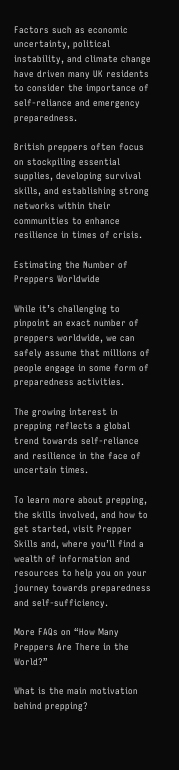Factors such as economic uncertainty, political instability, and climate change have driven many UK residents to consider the importance of self-reliance and emergency preparedness.

British preppers often focus on stockpiling essential supplies, developing survival skills, and establishing strong networks within their communities to enhance resilience in times of crisis.

Estimating the Number of Preppers Worldwide

While it’s challenging to pinpoint an exact number of preppers worldwide, we can safely assume that millions of people engage in some form of preparedness activities.

The growing interest in prepping reflects a global trend towards self-reliance and resilience in the face of uncertain times.

To learn more about prepping, the skills involved, and how to get started, visit Prepper Skills and, where you’ll find a wealth of information and resources to help you on your journey towards preparedness and self-sufficiency.

More FAQs on “How Many Preppers Are There in the World?”

What is the main motivation behind prepping?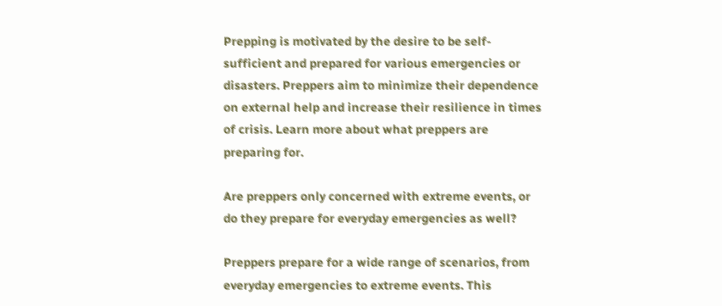Prepping is motivated by the desire to be self-sufficient and prepared for various emergencies or disasters. Preppers aim to minimize their dependence on external help and increase their resilience in times of crisis. Learn more about what preppers are preparing for.

Are preppers only concerned with extreme events, or do they prepare for everyday emergencies as well?

Preppers prepare for a wide range of scenarios, from everyday emergencies to extreme events. This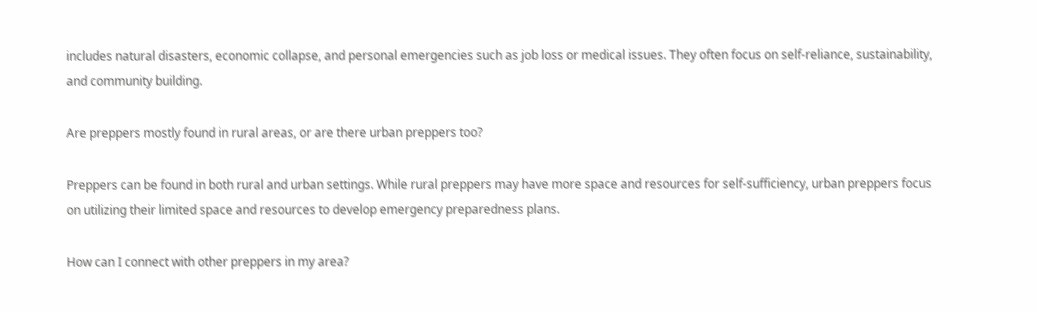includes natural disasters, economic collapse, and personal emergencies such as job loss or medical issues. They often focus on self-reliance, sustainability, and community building.

Are preppers mostly found in rural areas, or are there urban preppers too?

Preppers can be found in both rural and urban settings. While rural preppers may have more space and resources for self-sufficiency, urban preppers focus on utilizing their limited space and resources to develop emergency preparedness plans.

How can I connect with other preppers in my area?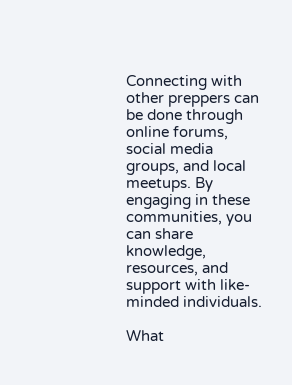Connecting with other preppers can be done through online forums, social media groups, and local meetups. By engaging in these communities, you can share knowledge, resources, and support with like-minded individuals.

What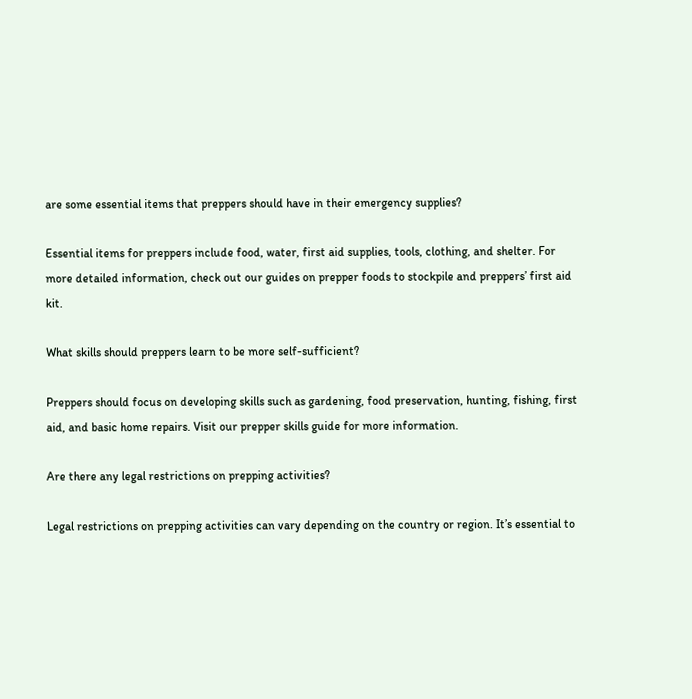are some essential items that preppers should have in their emergency supplies?

Essential items for preppers include food, water, first aid supplies, tools, clothing, and shelter. For more detailed information, check out our guides on prepper foods to stockpile and preppers’ first aid kit.

What skills should preppers learn to be more self-sufficient?

Preppers should focus on developing skills such as gardening, food preservation, hunting, fishing, first aid, and basic home repairs. Visit our prepper skills guide for more information.

Are there any legal restrictions on prepping activities?

Legal restrictions on prepping activities can vary depending on the country or region. It’s essential to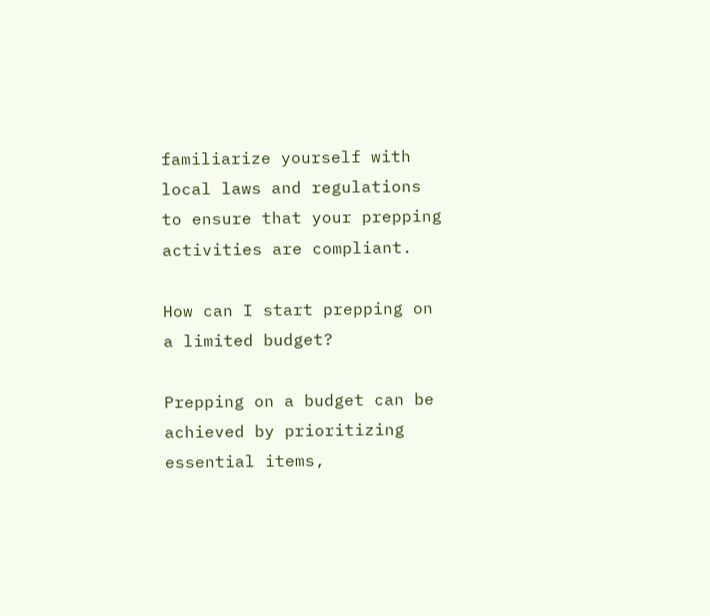familiarize yourself with local laws and regulations to ensure that your prepping activities are compliant.

How can I start prepping on a limited budget?

Prepping on a budget can be achieved by prioritizing essential items,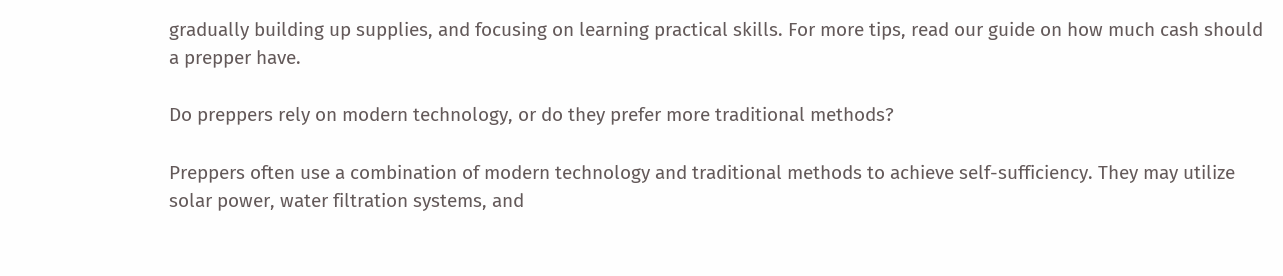gradually building up supplies, and focusing on learning practical skills. For more tips, read our guide on how much cash should a prepper have.

Do preppers rely on modern technology, or do they prefer more traditional methods?

Preppers often use a combination of modern technology and traditional methods to achieve self-sufficiency. They may utilize solar power, water filtration systems, and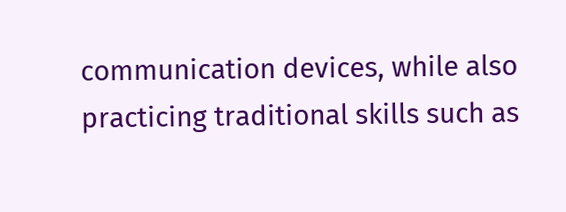communication devices, while also practicing traditional skills such as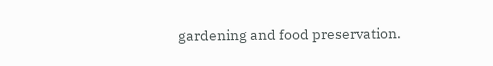gardening and food preservation.